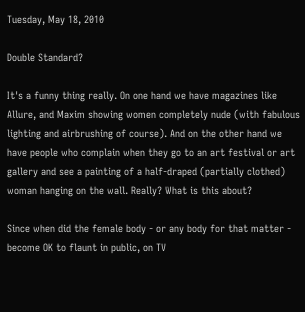Tuesday, May 18, 2010

Double Standard?

It's a funny thing really. On one hand we have magazines like Allure, and Maxim showing women completely nude (with fabulous lighting and airbrushing of course). And on the other hand we have people who complain when they go to an art festival or art gallery and see a painting of a half-draped (partially clothed) woman hanging on the wall. Really? What is this about?

Since when did the female body - or any body for that matter - become OK to flaunt in public, on TV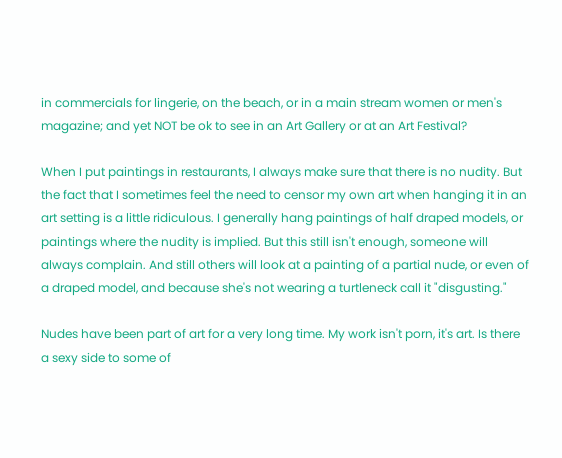in commercials for lingerie, on the beach, or in a main stream women or men's magazine; and yet NOT be ok to see in an Art Gallery or at an Art Festival?

When I put paintings in restaurants, I always make sure that there is no nudity. But the fact that I sometimes feel the need to censor my own art when hanging it in an art setting is a little ridiculous. I generally hang paintings of half draped models, or paintings where the nudity is implied. But this still isn't enough, someone will always complain. And still others will look at a painting of a partial nude, or even of a draped model, and because she's not wearing a turtleneck call it "disgusting."

Nudes have been part of art for a very long time. My work isn't porn, it's art. Is there a sexy side to some of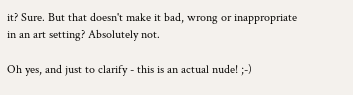it? Sure. But that doesn't make it bad, wrong or inappropriate in an art setting? Absolutely not.

Oh yes, and just to clarify - this is an actual nude! ;-)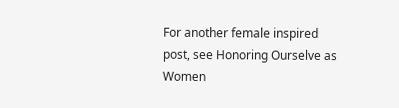For another female inspired post, see Honoring Ourselve as Women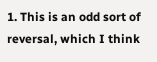1. This is an odd sort of reversal, which I think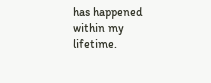has happened within my lifetime.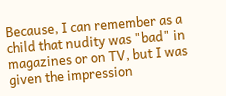Because, I can remember as a child that nudity was "bad" in magazines or on TV, but I was given the impression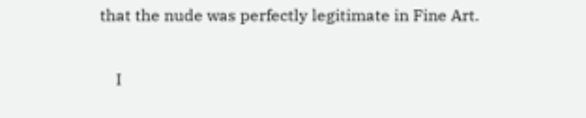that the nude was perfectly legitimate in Fine Art.

    I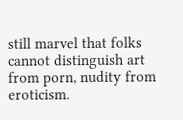still marvel that folks cannot distinguish art from porn, nudity from eroticism.